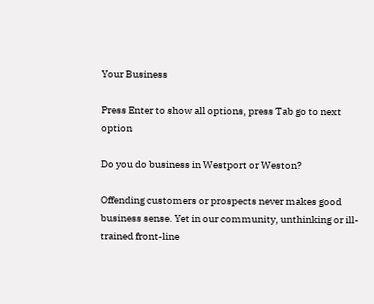Your Business

Press Enter to show all options, press Tab go to next option

Do you do business in Westport or Weston?

Offending customers or prospects never makes good business sense. Yet in our community, unthinking or ill-trained front-line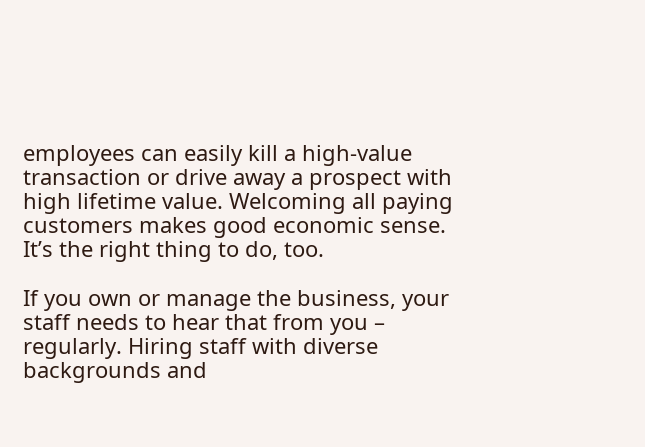employees can easily kill a high-value transaction or drive away a prospect with high lifetime value. Welcoming all paying customers makes good economic sense. It’s the right thing to do, too.

If you own or manage the business, your staff needs to hear that from you – regularly. Hiring staff with diverse backgrounds and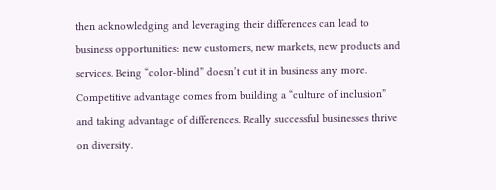then acknowledging and leveraging their differences can lead to business opportunities: new customers, new markets, new products and services. Being “color-blind” doesn’t cut it in business any more. Competitive advantage comes from building a “culture of inclusion” and taking advantage of differences. Really successful businesses thrive on diversity.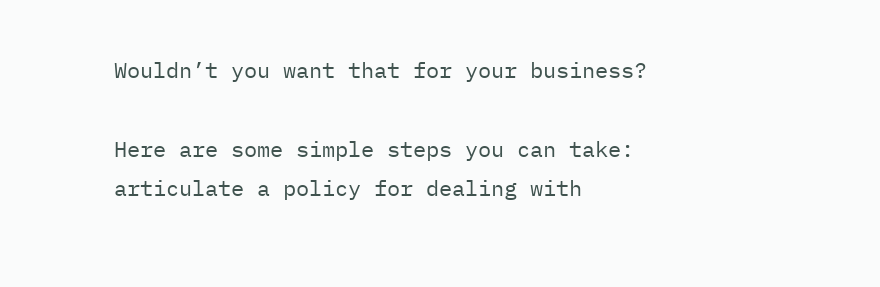Wouldn’t you want that for your business?

Here are some simple steps you can take: articulate a policy for dealing with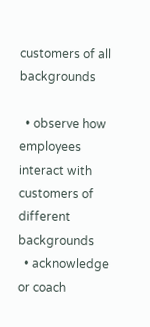customers of all backgrounds

  • observe how employees interact with customers of different backgrounds
  • acknowledge or coach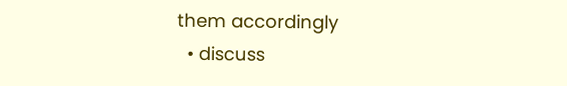them accordingly
  • discuss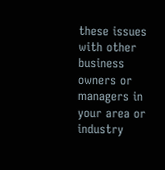these issues with other business owners or managers in your area or industry